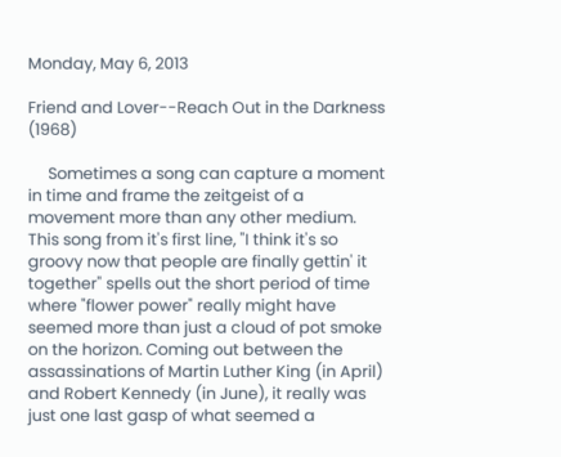Monday, May 6, 2013

Friend and Lover--Reach Out in the Darkness (1968)

     Sometimes a song can capture a moment in time and frame the zeitgeist of a movement more than any other medium. This song from it's first line, "I think it's so groovy now that people are finally gettin' it together" spells out the short period of time where "flower power" really might have seemed more than just a cloud of pot smoke on the horizon. Coming out between the assassinations of Martin Luther King (in April) and Robert Kennedy (in June), it really was just one last gasp of what seemed a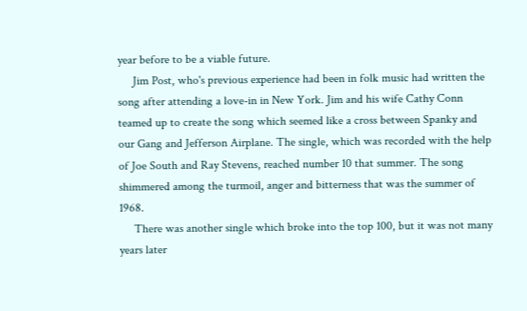year before to be a viable future.
     Jim Post, who's previous experience had been in folk music had written the song after attending a love-in in New York. Jim and his wife Cathy Conn teamed up to create the song which seemed like a cross between Spanky and our Gang and Jefferson Airplane. The single, which was recorded with the help of Joe South and Ray Stevens, reached number 10 that summer. The song shimmered among the turmoil, anger and bitterness that was the summer of 1968.
     There was another single which broke into the top 100, but it was not many years later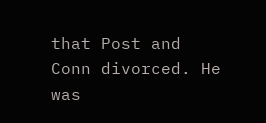that Post and Conn divorced. He was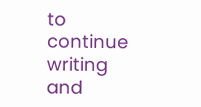to continue writing and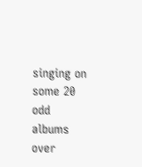singing on some 20 odd albums over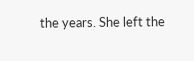the years. She left the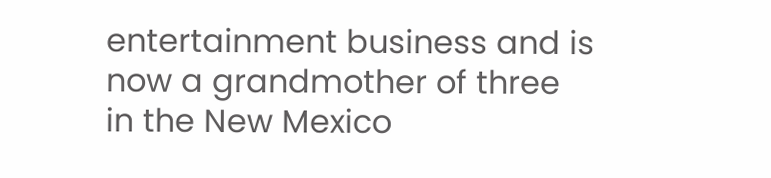entertainment business and is now a grandmother of three in the New Mexico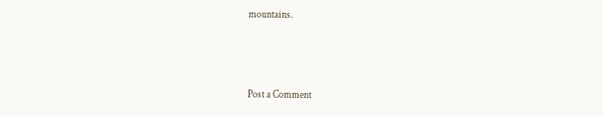mountains.



Post a Comment